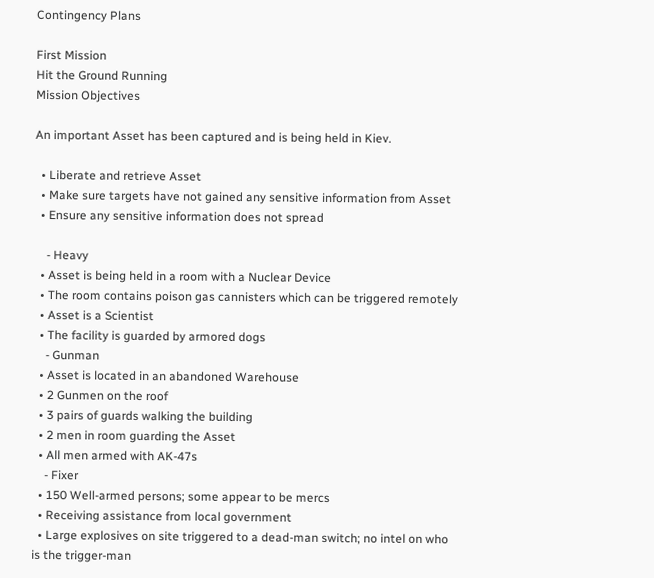Contingency Plans

First Mission
Hit the Ground Running
Mission Objectives

An important Asset has been captured and is being held in Kiev.

  • Liberate and retrieve Asset
  • Make sure targets have not gained any sensitive information from Asset
  • Ensure any sensitive information does not spread

    - Heavy
  • Asset is being held in a room with a Nuclear Device
  • The room contains poison gas cannisters which can be triggered remotely
  • Asset is a Scientist
  • The facility is guarded by armored dogs
    - Gunman
  • Asset is located in an abandoned Warehouse
  • 2 Gunmen on the roof
  • 3 pairs of guards walking the building
  • 2 men in room guarding the Asset
  • All men armed with AK-47s
    - Fixer
  • 150 Well-armed persons; some appear to be mercs
  • Receiving assistance from local government
  • Large explosives on site triggered to a dead-man switch; no intel on who is the trigger-man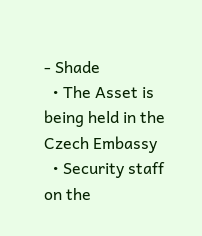- Shade
  • The Asset is being held in the Czech Embassy
  • Security staff on the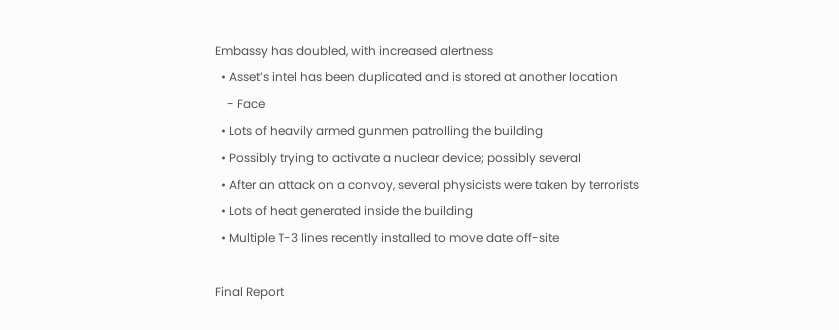Embassy has doubled, with increased alertness
  • Asset’s intel has been duplicated and is stored at another location
    - Face
  • Lots of heavily armed gunmen patrolling the building
  • Possibly trying to activate a nuclear device; possibly several
  • After an attack on a convoy, several physicists were taken by terrorists
  • Lots of heat generated inside the building
  • Multiple T-3 lines recently installed to move date off-site

Final Report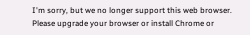I'm sorry, but we no longer support this web browser. Please upgrade your browser or install Chrome or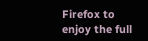Firefox to enjoy the full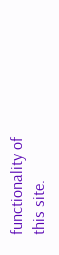functionality of this site.